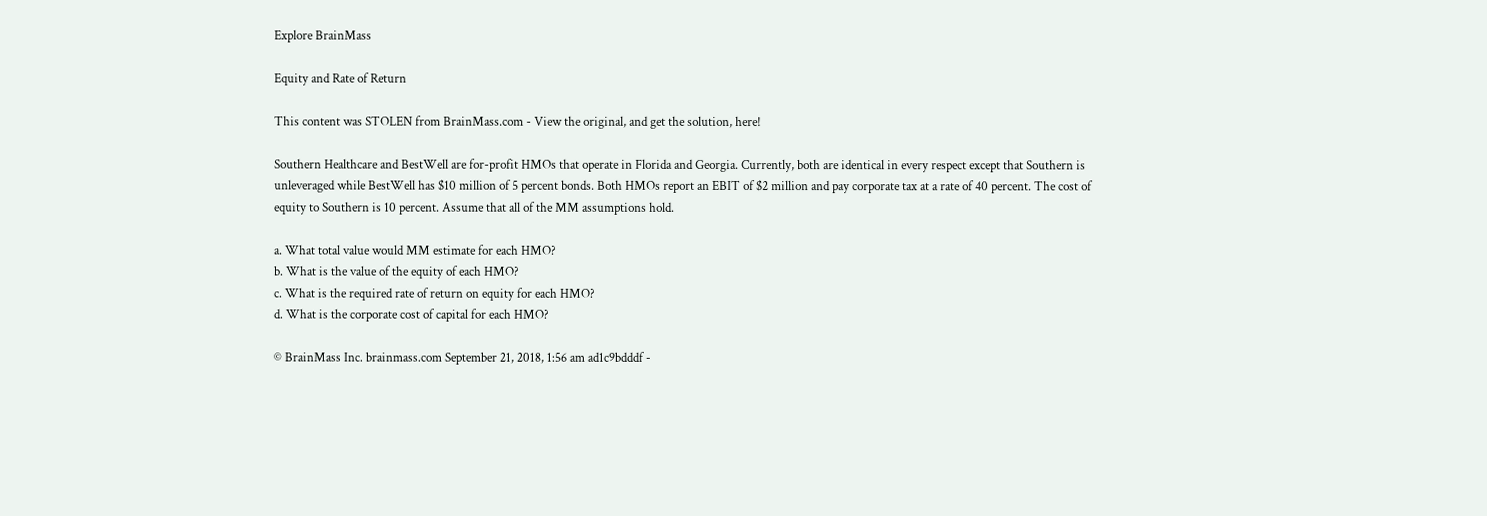Explore BrainMass

Equity and Rate of Return

This content was STOLEN from BrainMass.com - View the original, and get the solution, here!

Southern Healthcare and BestWell are for-profit HMOs that operate in Florida and Georgia. Currently, both are identical in every respect except that Southern is unleveraged while BestWell has $10 million of 5 percent bonds. Both HMOs report an EBIT of $2 million and pay corporate tax at a rate of 40 percent. The cost of equity to Southern is 10 percent. Assume that all of the MM assumptions hold.

a. What total value would MM estimate for each HMO?
b. What is the value of the equity of each HMO?
c. What is the required rate of return on equity for each HMO?
d. What is the corporate cost of capital for each HMO?

© BrainMass Inc. brainmass.com September 21, 2018, 1:56 am ad1c9bdddf -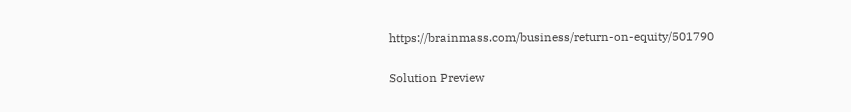https://brainmass.com/business/return-on-equity/501790

Solution Preview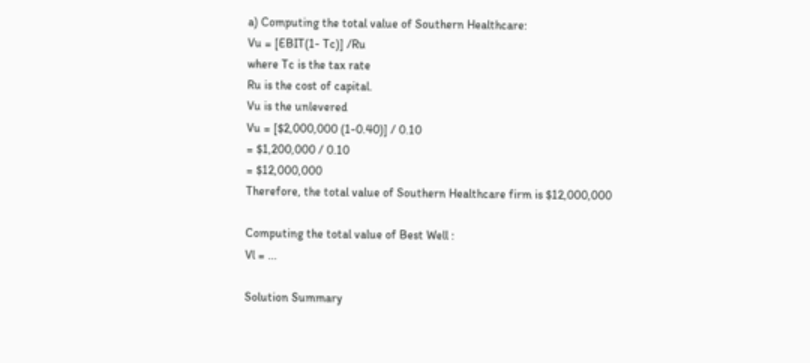a) Computing the total value of Southern Healthcare:
Vu = [EBIT(1- Tc)] /Ru
where Tc is the tax rate
Ru is the cost of capital.
Vu is the unlevered
Vu = [$2,000,000 (1-0.40)] / 0.10
= $1,200,000 / 0.10
= $12,000,000
Therefore, the total value of Southern Healthcare firm is $12,000,000

Computing the total value of Best Well :
Vl = ...

Solution Summary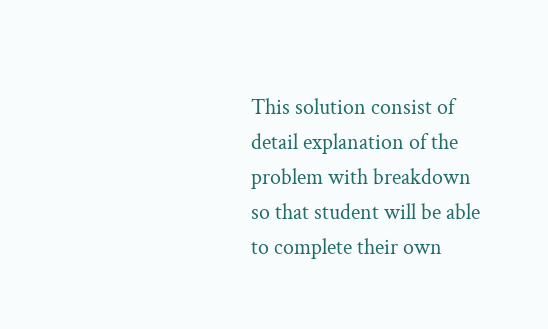This solution consist of detail explanation of the problem with breakdown so that student will be able to complete their own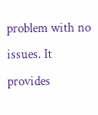problem with no issues. It provides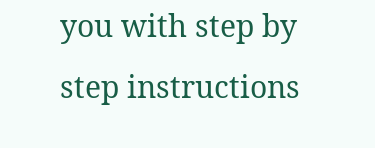you with step by step instructions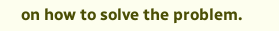on how to solve the problem.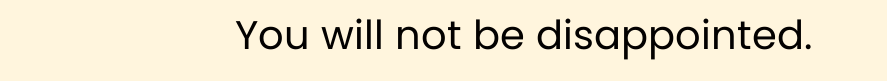You will not be disappointed.